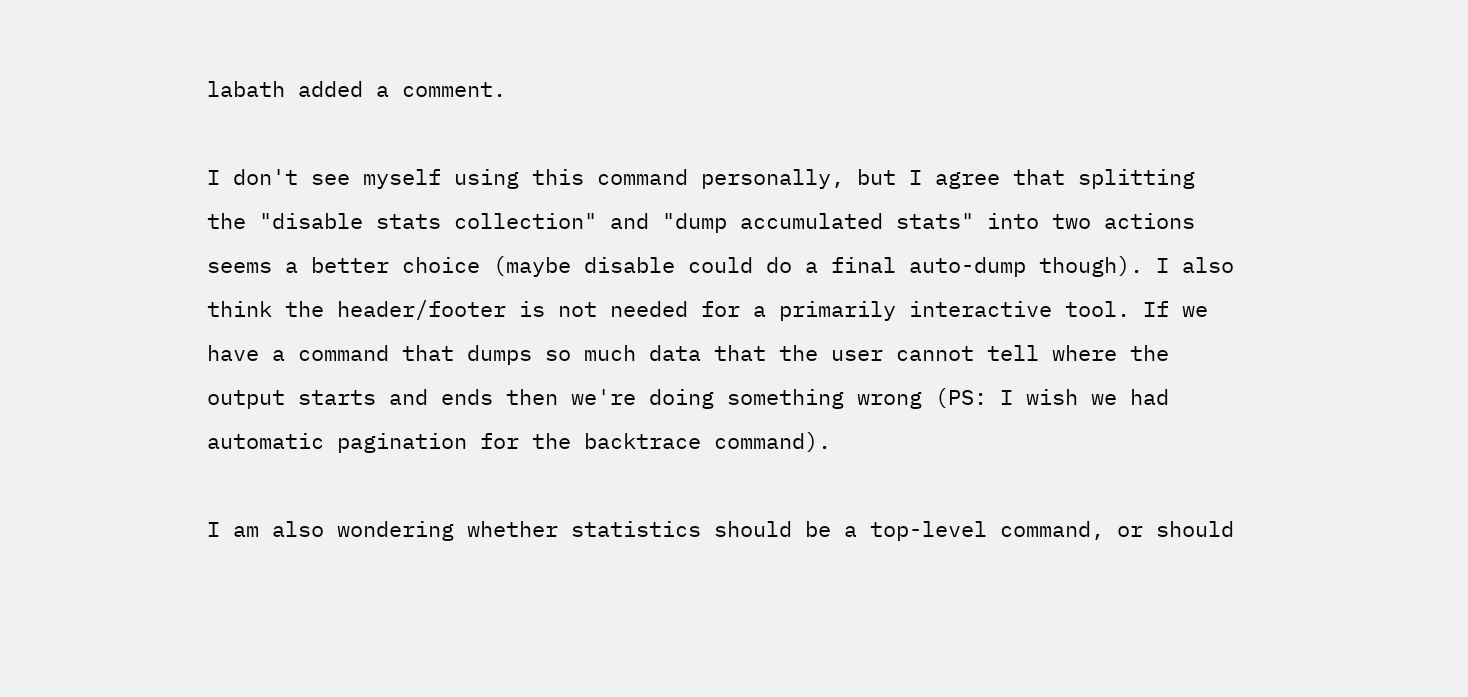labath added a comment.

I don't see myself using this command personally, but I agree that splitting
the "disable stats collection" and "dump accumulated stats" into two actions
seems a better choice (maybe disable could do a final auto-dump though). I also
think the header/footer is not needed for a primarily interactive tool. If we
have a command that dumps so much data that the user cannot tell where the
output starts and ends then we're doing something wrong (PS: I wish we had
automatic pagination for the backtrace command).

I am also wondering whether statistics should be a top-level command, or should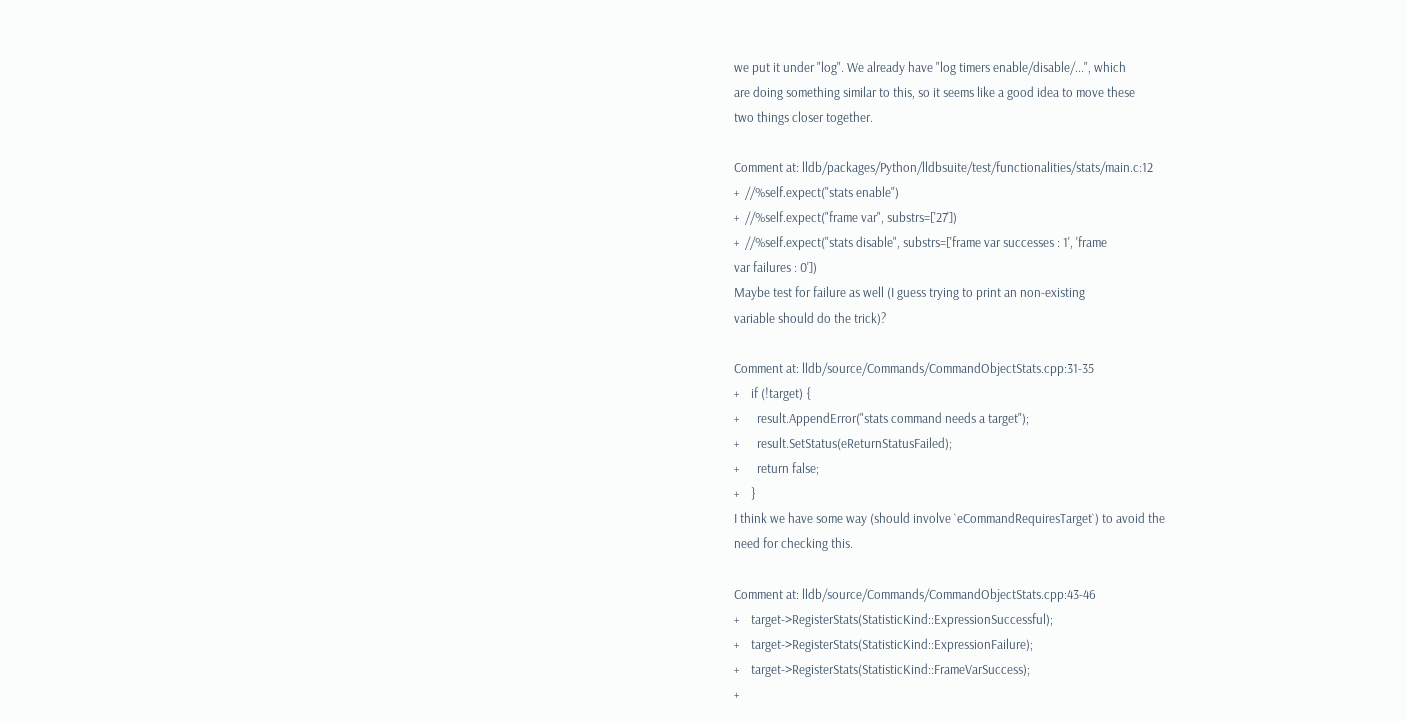we put it under "log". We already have "log timers enable/disable/...", which
are doing something similar to this, so it seems like a good idea to move these
two things closer together.

Comment at: lldb/packages/Python/lldbsuite/test/functionalities/stats/main.c:12
+  //%self.expect("stats enable")
+  //%self.expect("frame var", substrs=['27'])
+  //%self.expect("stats disable", substrs=['frame var successes : 1', 'frame
var failures : 0'])
Maybe test for failure as well (I guess trying to print an non-existing
variable should do the trick)?

Comment at: lldb/source/Commands/CommandObjectStats.cpp:31-35
+    if (!target) {
+      result.AppendError("stats command needs a target");
+      result.SetStatus(eReturnStatusFailed);
+      return false;
+    }
I think we have some way (should involve `eCommandRequiresTarget`) to avoid the
need for checking this.

Comment at: lldb/source/Commands/CommandObjectStats.cpp:43-46
+    target->RegisterStats(StatisticKind::ExpressionSuccessful);
+    target->RegisterStats(StatisticKind::ExpressionFailure);
+    target->RegisterStats(StatisticKind::FrameVarSuccess);
+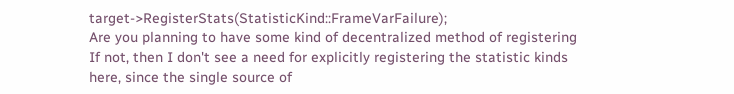target->RegisterStats(StatisticKind::FrameVarFailure);
Are you planning to have some kind of decentralized method of registering
If not, then I don't see a need for explicitly registering the statistic kinds
here, since the single source of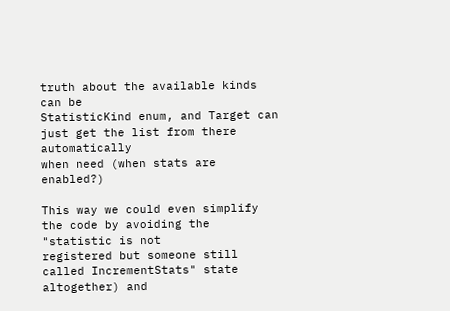truth about the available kinds can be
StatisticKind enum, and Target can just get the list from there automatically
when need (when stats are enabled?)

This way we could even simplify the code by avoiding the "statistic is not
registered but someone still called IncrementStats" state altogether) and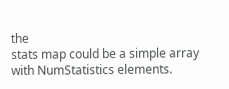the
stats map could be a simple array with NumStatistics elements.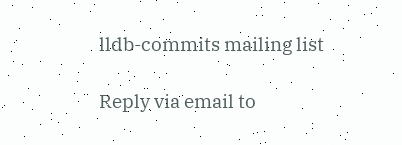lldb-commits mailing list

Reply via email to